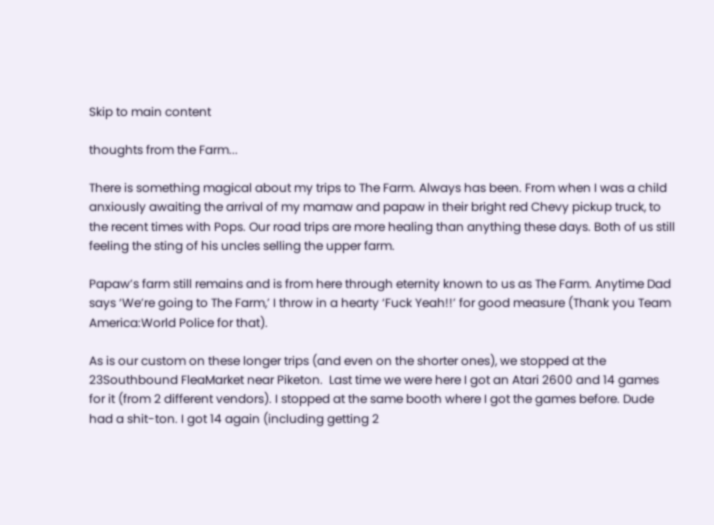Skip to main content

thoughts from the Farm...

There is something magical about my trips to The Farm. Always has been. From when I was a child anxiously awaiting the arrival of my mamaw and papaw in their bright red Chevy pickup truck, to the recent times with Pops. Our road trips are more healing than anything these days. Both of us still feeling the sting of his uncles selling the upper farm.

Papaw’s farm still remains and is from here through eternity known to us as The Farm. Anytime Dad says ‘We’re going to The Farm,’ I throw in a hearty ‘Fuck Yeah!!’ for good measure (Thank you Team America:World Police for that).

As is our custom on these longer trips (and even on the shorter ones), we stopped at the 23Southbound FleaMarket near Piketon.  Last time we were here I got an Atari 2600 and 14 games for it (from 2 different vendors). I stopped at the same booth where I got the games before. Dude had a shit-ton. I got 14 again (including getting 2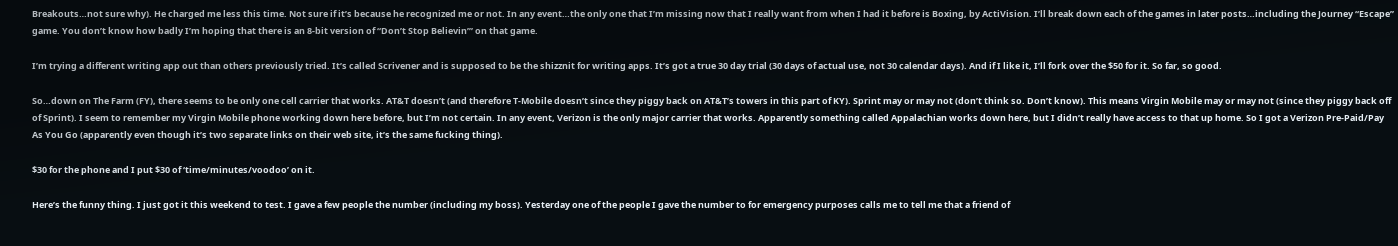Breakouts…not sure why). He charged me less this time. Not sure if it’s because he recognized me or not. In any event…the only one that I’m missing now that I really want from when I had it before is Boxing, by ActiVision. I’ll break down each of the games in later posts…including the Journey “Escape” game. You don’t know how badly I’m hoping that there is an 8-bit version of “Don’t Stop Believin’” on that game.

I’m trying a different writing app out than others previously tried. It’s called Scrivener and is supposed to be the shizznit for writing apps. It’s got a true 30 day trial (30 days of actual use, not 30 calendar days). And if I like it, I’ll fork over the $50 for it. So far, so good.

So…down on The Farm (FY), there seems to be only one cell carrier that works. AT&T doesn’t (and therefore T-Mobile doesn’t since they piggy back on AT&T’s towers in this part of KY). Sprint may or may not (don’t think so. Don’t know). This means Virgin Mobile may or may not (since they piggy back off of Sprint). I seem to remember my Virgin Mobile phone working down here before, but I’m not certain. In any event, Verizon is the only major carrier that works. Apparently something called Appalachian works down here, but I didn’t really have access to that up home. So I got a Verizon Pre-Paid/Pay As You Go (apparently even though it’s two separate links on their web site, it’s the same fucking thing).

$30 for the phone and I put $30 of ‘time/minutes/voodoo’ on it.

Here’s the funny thing. I just got it this weekend to test. I gave a few people the number (including my boss). Yesterday one of the people I gave the number to for emergency purposes calls me to tell me that a friend of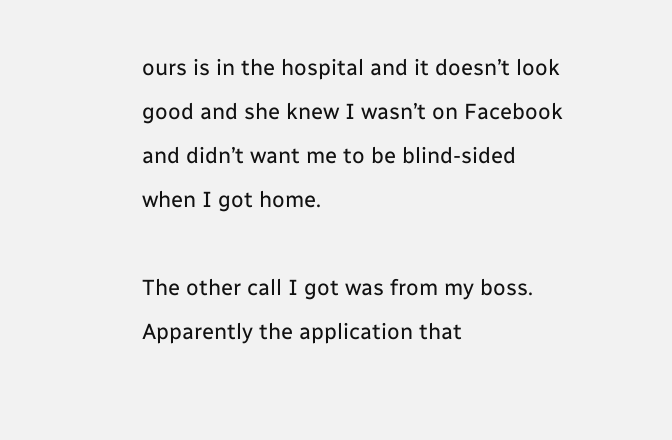ours is in the hospital and it doesn’t look good and she knew I wasn’t on Facebook and didn’t want me to be blind-sided when I got home.

The other call I got was from my boss. Apparently the application that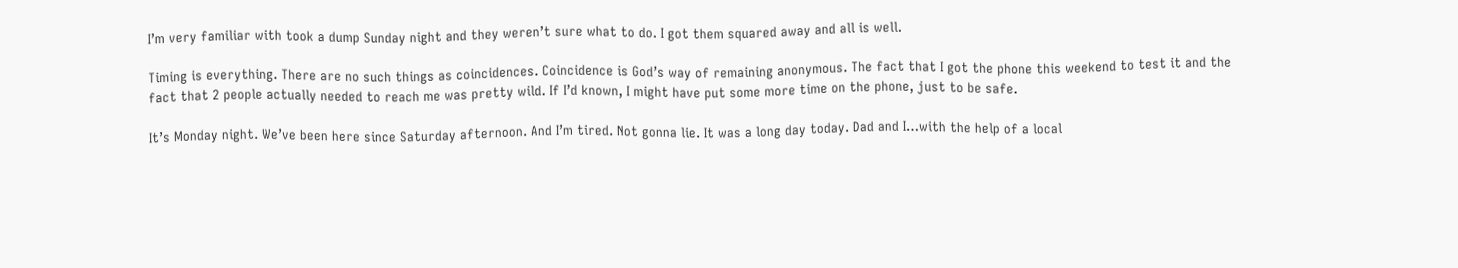I’m very familiar with took a dump Sunday night and they weren’t sure what to do. I got them squared away and all is well.

Timing is everything. There are no such things as coincidences. Coincidence is God’s way of remaining anonymous. The fact that I got the phone this weekend to test it and the fact that 2 people actually needed to reach me was pretty wild. If I’d known, I might have put some more time on the phone, just to be safe.

It’s Monday night. We’ve been here since Saturday afternoon. And I’m tired. Not gonna lie. It was a long day today. Dad and I…with the help of a local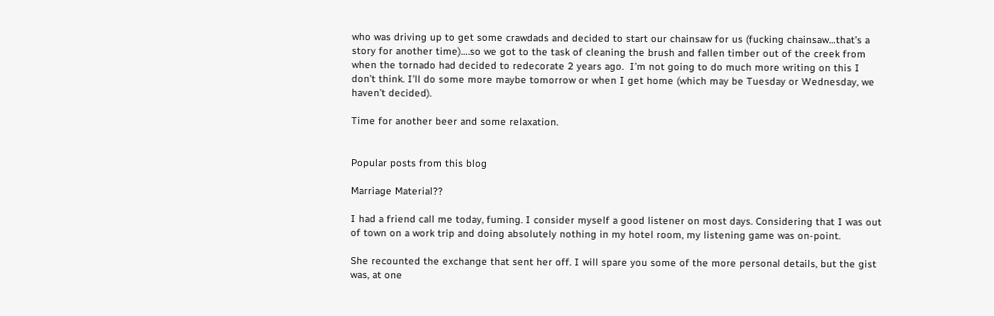who was driving up to get some crawdads and decided to start our chainsaw for us (fucking chainsaw…that’s a story for another time)….so we got to the task of cleaning the brush and fallen timber out of the creek from when the tornado had decided to redecorate 2 years ago.  I’m not going to do much more writing on this I don’t think. I’ll do some more maybe tomorrow or when I get home (which may be Tuesday or Wednesday, we haven’t decided).

Time for another beer and some relaxation.


Popular posts from this blog

Marriage Material??

I had a friend call me today, fuming. I consider myself a good listener on most days. Considering that I was out of town on a work trip and doing absolutely nothing in my hotel room, my listening game was on-point.

She recounted the exchange that sent her off. I will spare you some of the more personal details, but the gist was, at one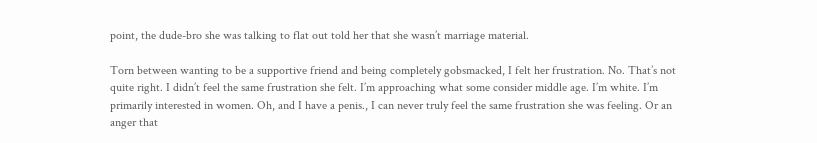point, the dude-bro she was talking to flat out told her that she wasn’t marriage material.

Torn between wanting to be a supportive friend and being completely gobsmacked, I felt her frustration. No. That’s not quite right. I didn’t feel the same frustration she felt. I’m approaching what some consider middle age. I’m white. I’m primarily interested in women. Oh, and I have a penis., I can never truly feel the same frustration she was feeling. Or an anger that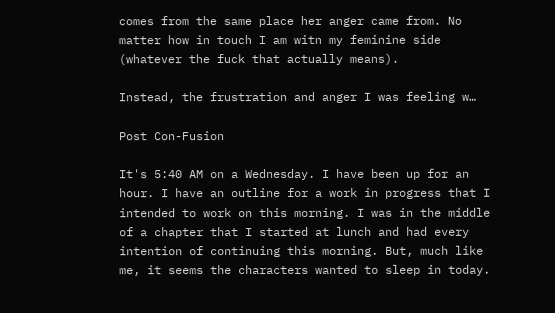comes from the same place her anger came from. No matter how in touch I am witn my feminine side (whatever the fuck that actually means).

Instead, the frustration and anger I was feeling w…

Post Con-Fusion

It's 5:40 AM on a Wednesday. I have been up for an hour. I have an outline for a work in progress that I intended to work on this morning. I was in the middle of a chapter that I started at lunch and had every intention of continuing this morning. But, much like me, it seems the characters wanted to sleep in today.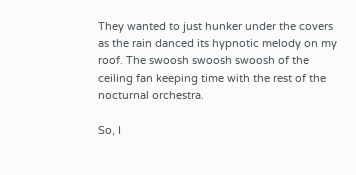They wanted to just hunker under the covers as the rain danced its hypnotic melody on my roof. The swoosh swoosh swoosh of the ceiling fan keeping time with the rest of the nocturnal orchestra.

So, I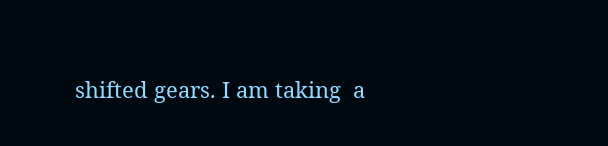shifted gears. I am taking  a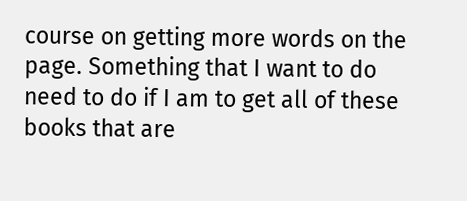course on getting more words on the page. Something that I want to do need to do if I am to get all of these books that are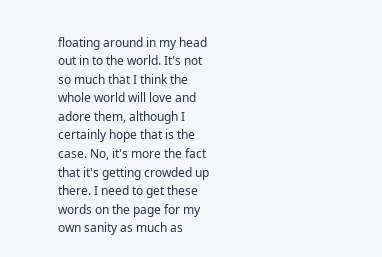floating around in my head out in to the world. It's not so much that I think the whole world will love and adore them, although I certainly hope that is the case. No, it's more the fact that it's getting crowded up there. I need to get these words on the page for my own sanity as much as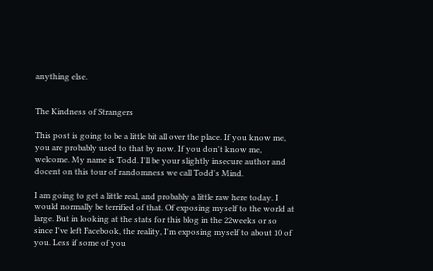anything else.


The Kindness of Strangers

This post is going to be a little bit all over the place. If you know me, you are probably used to that by now. If you don't know me, welcome. My name is Todd. I'll be your slightly insecure author and docent on this tour of randomness we call Todd's Mind.

I am going to get a little real, and probably a little raw here today. I would normally be terrified of that. Of exposing myself to the world at large. But in looking at the stats for this blog in the 22weeks or so since I've left Facebook, the reality, I'm exposing myself to about 10 of you. Less if some of you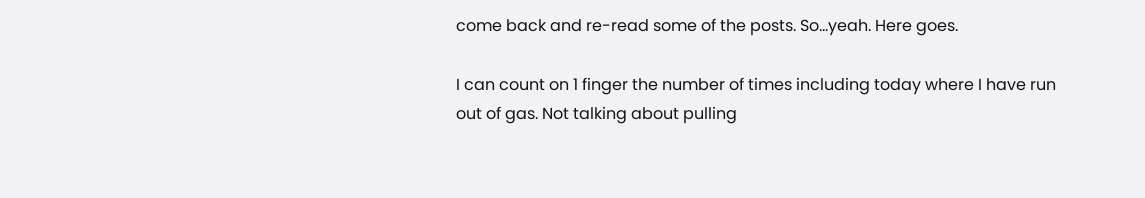come back and re-read some of the posts. So...yeah. Here goes.

I can count on 1 finger the number of times including today where I have run out of gas. Not talking about pulling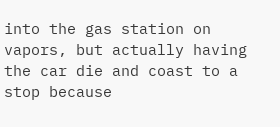into the gas station on vapors, but actually having the car die and coast to a stop because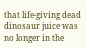that life-giving dead dinosaur juice was no longer in the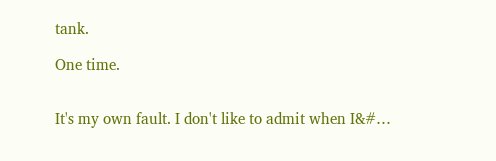tank.

One time.


It's my own fault. I don't like to admit when I&#…